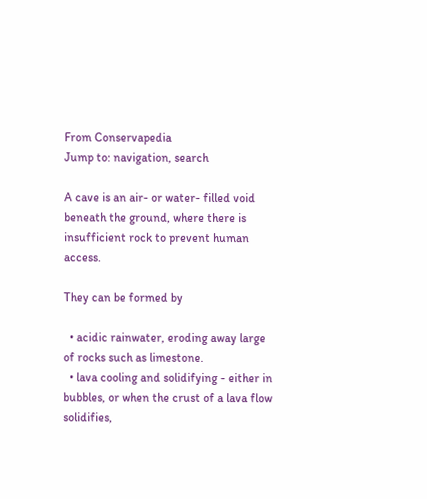From Conservapedia
Jump to: navigation, search

A cave is an air- or water- filled void beneath the ground, where there is insufficient rock to prevent human access.

They can be formed by

  • acidic rainwater, eroding away large of rocks such as limestone.
  • lava cooling and solidifying - either in bubbles, or when the crust of a lava flow solidifies,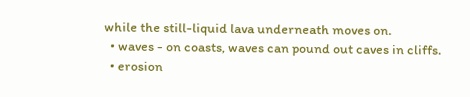while the still-liquid lava underneath moves on.
  • waves - on coasts, waves can pound out caves in cliffs.
  • erosion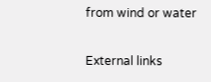from wind or water

External links